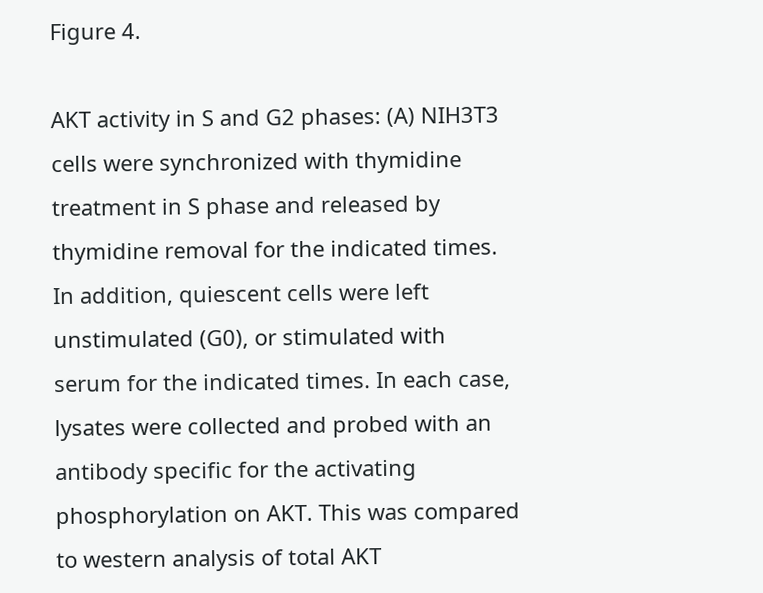Figure 4.

AKT activity in S and G2 phases: (A) NIH3T3 cells were synchronized with thymidine treatment in S phase and released by thymidine removal for the indicated times. In addition, quiescent cells were left unstimulated (G0), or stimulated with serum for the indicated times. In each case, lysates were collected and probed with an antibody specific for the activating phosphorylation on AKT. This was compared to western analysis of total AKT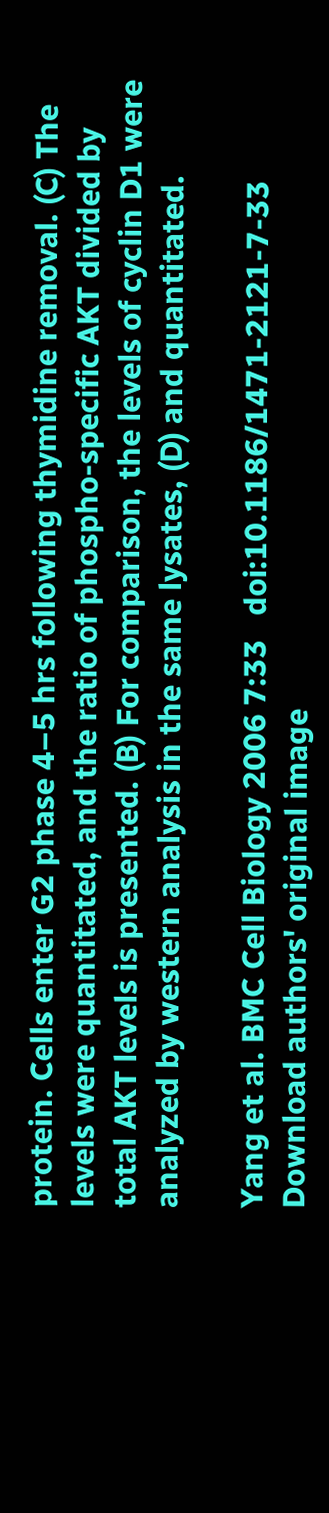protein. Cells enter G2 phase 4–5 hrs following thymidine removal. (C) The levels were quantitated, and the ratio of phospho-specific AKT divided by total AKT levels is presented. (B) For comparison, the levels of cyclin D1 were analyzed by western analysis in the same lysates, (D) and quantitated.

Yang et al. BMC Cell Biology 2006 7:33   doi:10.1186/1471-2121-7-33
Download authors' original image